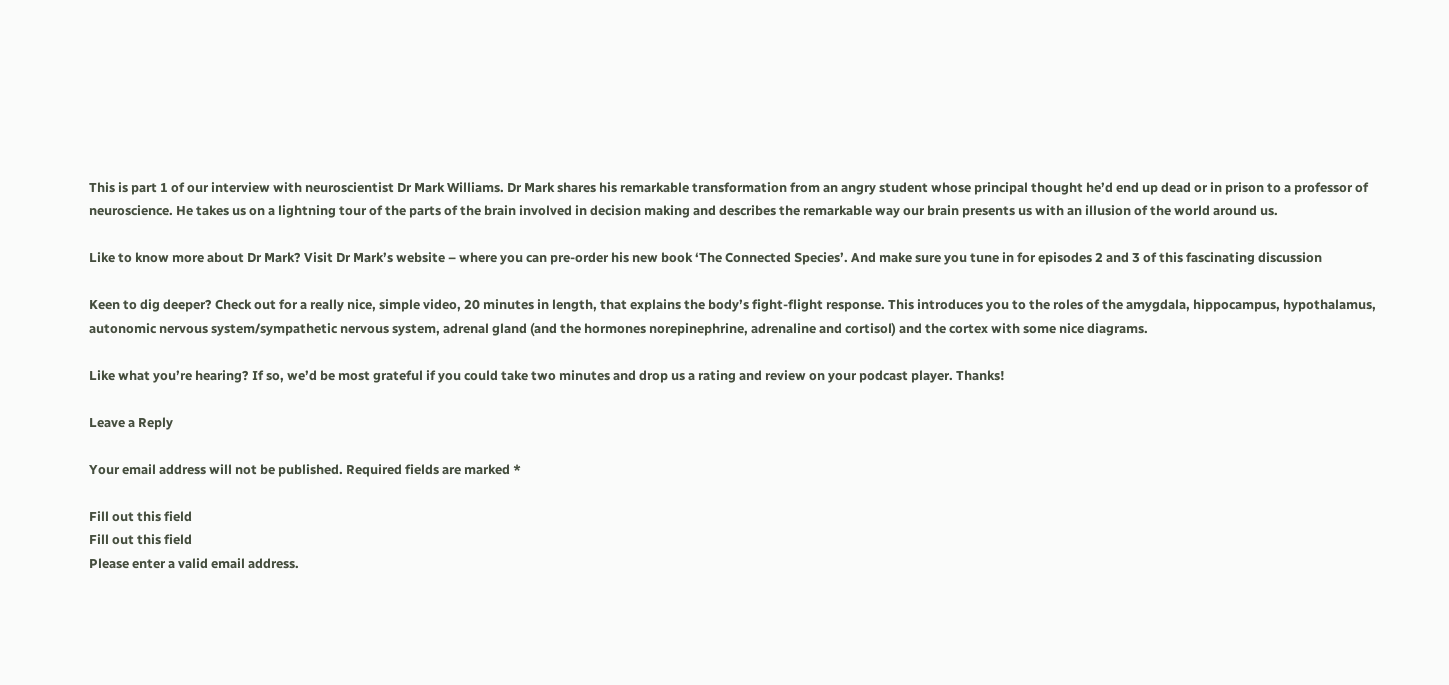This is part 1 of our interview with neuroscientist Dr Mark Williams. Dr Mark shares his remarkable transformation from an angry student whose principal thought he’d end up dead or in prison to a professor of neuroscience. He takes us on a lightning tour of the parts of the brain involved in decision making and describes the remarkable way our brain presents us with an illusion of the world around us.

Like to know more about Dr Mark? Visit Dr Mark’s website – where you can pre-order his new book ‘The Connected Species’. And make sure you tune in for episodes 2 and 3 of this fascinating discussion

Keen to dig deeper? Check out for a really nice, simple video, 20 minutes in length, that explains the body’s fight-flight response. This introduces you to the roles of the amygdala, hippocampus, hypothalamus, autonomic nervous system/sympathetic nervous system, adrenal gland (and the hormones norepinephrine, adrenaline and cortisol) and the cortex with some nice diagrams.

Like what you’re hearing? If so, we’d be most grateful if you could take two minutes and drop us a rating and review on your podcast player. Thanks!

Leave a Reply

Your email address will not be published. Required fields are marked *

Fill out this field
Fill out this field
Please enter a valid email address.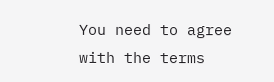You need to agree with the terms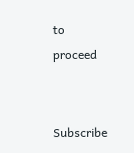to proceed


Subscribe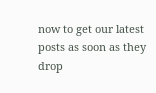now to get our latest posts as soon as they drop